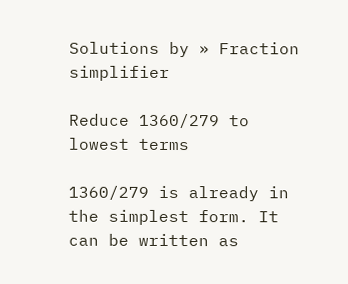Solutions by » Fraction simplifier

Reduce 1360/279 to lowest terms

1360/279 is already in the simplest form. It can be written as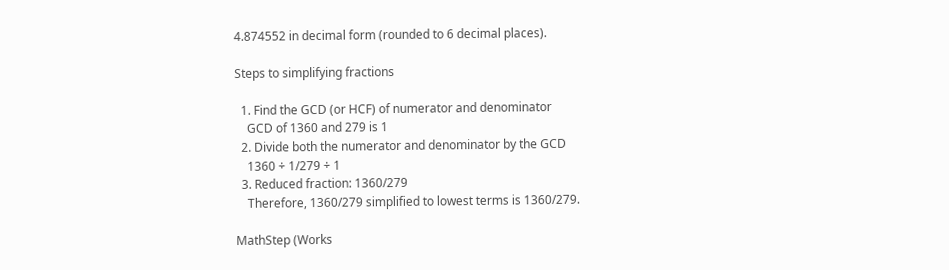4.874552 in decimal form (rounded to 6 decimal places).

Steps to simplifying fractions

  1. Find the GCD (or HCF) of numerator and denominator
    GCD of 1360 and 279 is 1
  2. Divide both the numerator and denominator by the GCD
    1360 ÷ 1/279 ÷ 1
  3. Reduced fraction: 1360/279
    Therefore, 1360/279 simplified to lowest terms is 1360/279.

MathStep (Works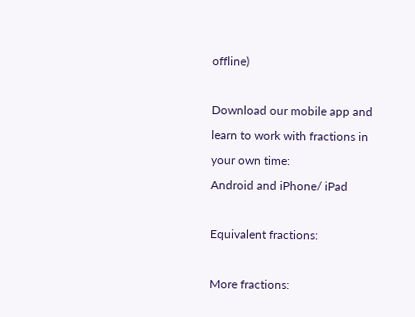offline)

Download our mobile app and learn to work with fractions in your own time:
Android and iPhone/ iPad

Equivalent fractions:

More fractions: